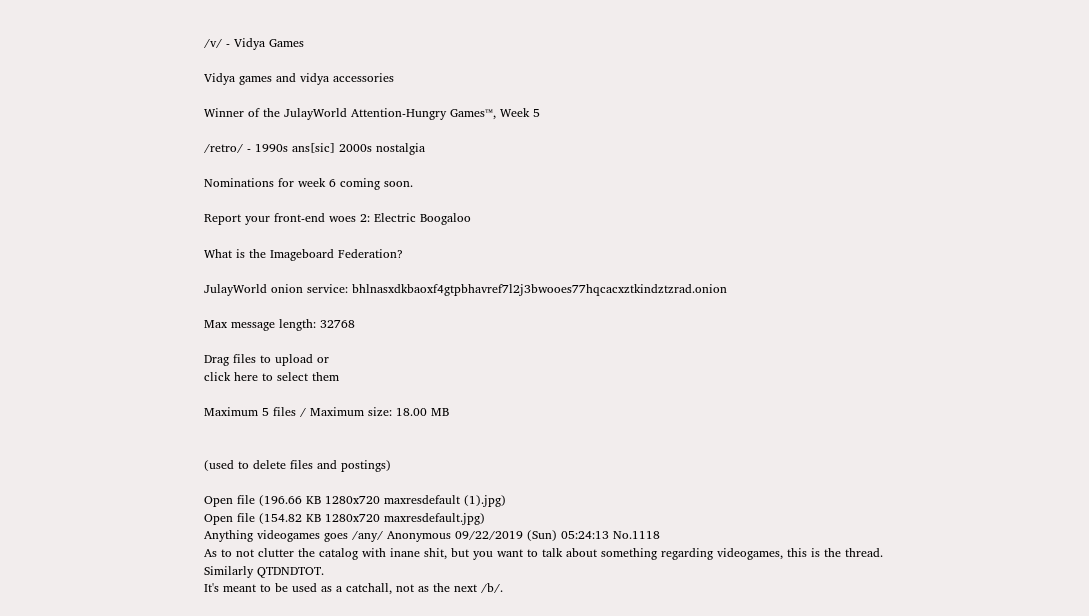/v/ - Vidya Games

Vidya games and vidya accessories

Winner of the JulayWorld Attention-Hungry Games™, Week 5

/retro/ - 1990s ans[sic] 2000s nostalgia

Nominations for week 6 coming soon.

Report your front-end woes 2: Electric Boogaloo

What is the Imageboard Federation?

JulayWorld onion service: bhlnasxdkbaoxf4gtpbhavref7l2j3bwooes77hqcacxztkindztzrad.onion

Max message length: 32768

Drag files to upload or
click here to select them

Maximum 5 files / Maximum size: 18.00 MB


(used to delete files and postings)

Open file (196.66 KB 1280x720 maxresdefault (1).jpg)
Open file (154.82 KB 1280x720 maxresdefault.jpg)
Anything videogames goes /any/ Anonymous 09/22/2019 (Sun) 05:24:13 No.1118
As to not clutter the catalog with inane shit, but you want to talk about something regarding videogames, this is the thread.
Similarly QTDNDTOT.
It's meant to be used as a catchall, not as the next /b/.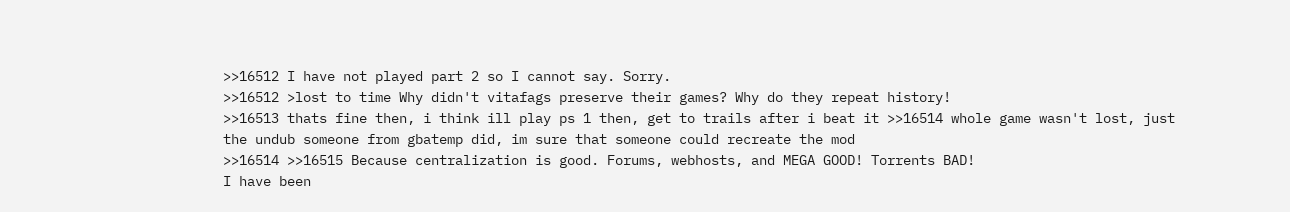>>16512 I have not played part 2 so I cannot say. Sorry.
>>16512 >lost to time Why didn't vitafags preserve their games? Why do they repeat history!
>>16513 thats fine then, i think ill play ps 1 then, get to trails after i beat it >>16514 whole game wasn't lost, just the undub someone from gbatemp did, im sure that someone could recreate the mod
>>16514 >>16515 Because centralization is good. Forums, webhosts, and MEGA GOOD! Torrents BAD!
I have been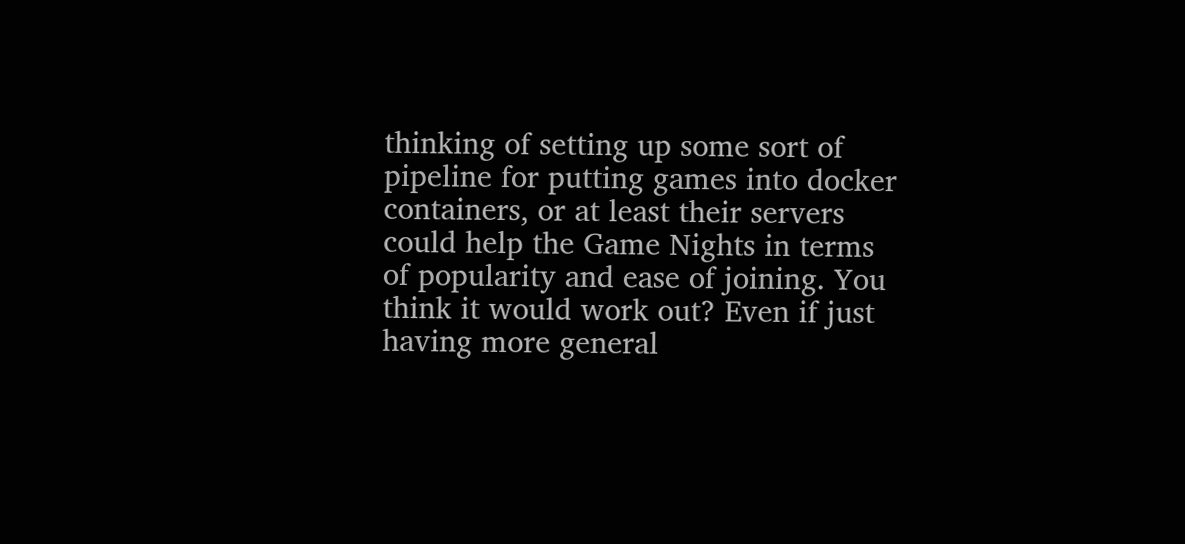thinking of setting up some sort of pipeline for putting games into docker containers, or at least their servers could help the Game Nights in terms of popularity and ease of joining. You think it would work out? Even if just having more general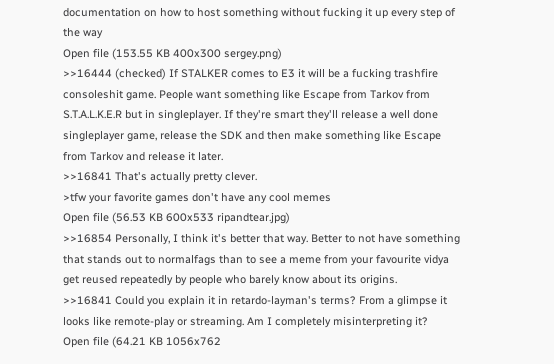documentation on how to host something without fucking it up every step of the way
Open file (153.55 KB 400x300 sergey.png)
>>16444 (checked) If STALKER comes to E3 it will be a fucking trashfire consoleshit game. People want something like Escape from Tarkov from S.T.A.L.K.E.R but in singleplayer. If they're smart they'll release a well done singleplayer game, release the SDK and then make something like Escape from Tarkov and release it later.
>>16841 That's actually pretty clever.
>tfw your favorite games don't have any cool memes
Open file (56.53 KB 600x533 ripandtear.jpg)
>>16854 Personally, I think it's better that way. Better to not have something that stands out to normalfags than to see a meme from your favourite vidya get reused repeatedly by people who barely know about its origins.
>>16841 Could you explain it in retardo-layman's terms? From a glimpse it looks like remote-play or streaming. Am I completely misinterpreting it?
Open file (64.21 KB 1056x762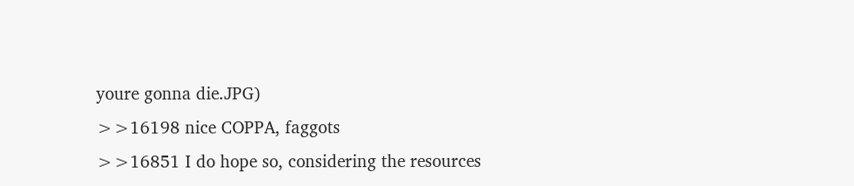youre gonna die.JPG)
>>16198 nice COPPA, faggots
>>16851 I do hope so, considering the resources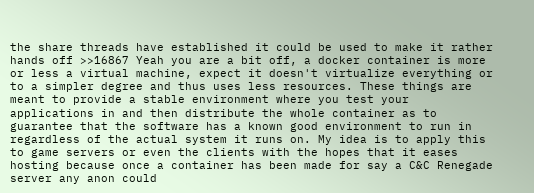the share threads have established it could be used to make it rather hands off >>16867 Yeah you are a bit off, a docker container is more or less a virtual machine, expect it doesn't virtualize everything or to a simpler degree and thus uses less resources. These things are meant to provide a stable environment where you test your applications in and then distribute the whole container as to guarantee that the software has a known good environment to run in regardless of the actual system it runs on. My idea is to apply this to game servers or even the clients with the hopes that it eases hosting because once a container has been made for say a C&C Renegade server any anon could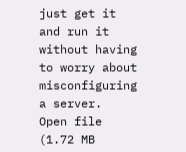just get it and run it without having to worry about misconfiguring a server.
Open file (1.72 MB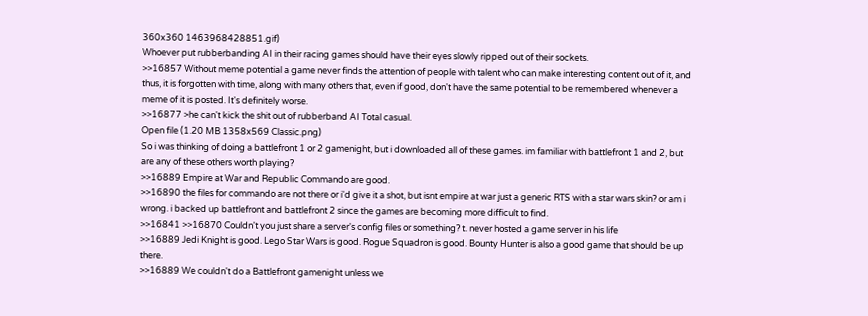360x360 1463968428851.gif)
Whoever put rubberbanding AI in their racing games should have their eyes slowly ripped out of their sockets.
>>16857 Without meme potential a game never finds the attention of people with talent who can make interesting content out of it, and thus, it is forgotten with time, along with many others that, even if good, don't have the same potential to be remembered whenever a meme of it is posted. It's definitely worse.
>>16877 >he can't kick the shit out of rubberband AI Total casual.
Open file (1.20 MB 1358x569 Classic.png)
So i was thinking of doing a battlefront 1 or 2 gamenight, but i downloaded all of these games. im familiar with battlefront 1 and 2, but are any of these others worth playing?
>>16889 Empire at War and Republic Commando are good.
>>16890 the files for commando are not there or i'd give it a shot, but isnt empire at war just a generic RTS with a star wars skin? or am i wrong. i backed up battlefront and battlefront 2 since the games are becoming more difficult to find.
>>16841 >>16870 Couldn't you just share a server's config files or something? t. never hosted a game server in his life
>>16889 Jedi Knight is good. Lego Star Wars is good. Rogue Squadron is good. Bounty Hunter is also a good game that should be up there.
>>16889 We couldn't do a Battlefront gamenight unless we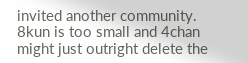invited another community. 8kun is too small and 4chan might just outright delete the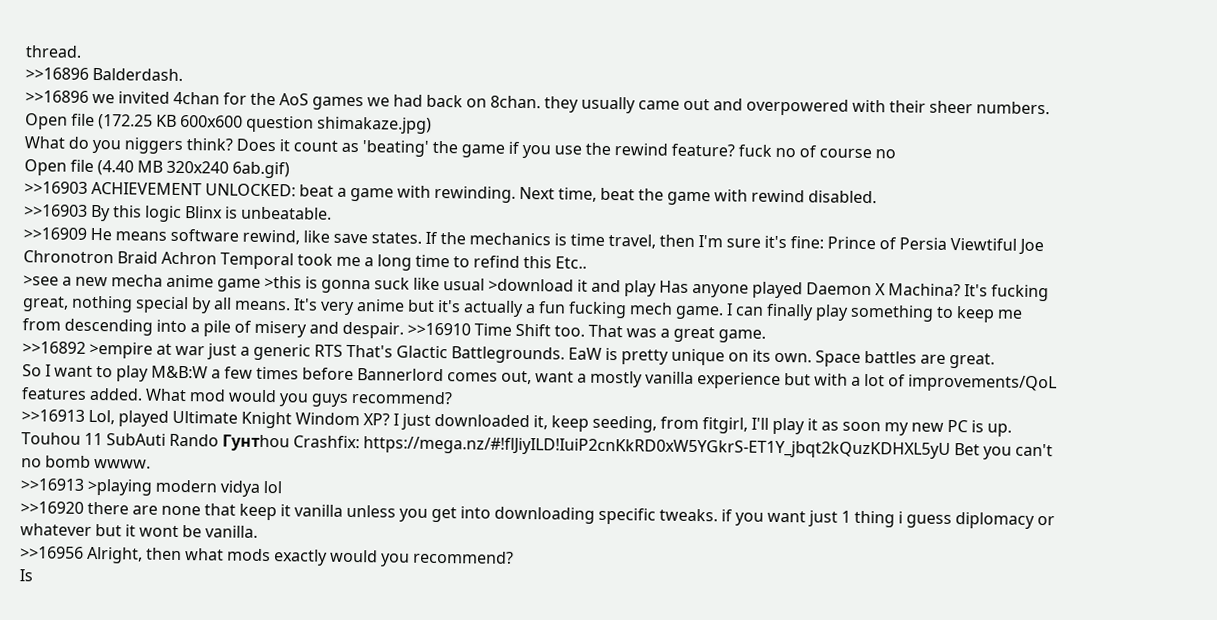thread.
>>16896 Balderdash.
>>16896 we invited 4chan for the AoS games we had back on 8chan. they usually came out and overpowered with their sheer numbers.
Open file (172.25 KB 600x600 question shimakaze.jpg)
What do you niggers think? Does it count as 'beating' the game if you use the rewind feature? fuck no of course no
Open file (4.40 MB 320x240 6ab.gif)
>>16903 ACHIEVEMENT UNLOCKED: beat a game with rewinding. Next time, beat the game with rewind disabled.
>>16903 By this logic Blinx is unbeatable.
>>16909 He means software rewind, like save states. If the mechanics is time travel, then I'm sure it's fine: Prince of Persia Viewtiful Joe Chronotron Braid Achron Temporal took me a long time to refind this Etc..
>see a new mecha anime game >this is gonna suck like usual >download it and play Has anyone played Daemon X Machina? It's fucking great, nothing special by all means. It's very anime but it's actually a fun fucking mech game. I can finally play something to keep me from descending into a pile of misery and despair. >>16910 Time Shift too. That was a great game.
>>16892 >empire at war just a generic RTS That's Glactic Battlegrounds. EaW is pretty unique on its own. Space battles are great.
So I want to play M&B:W a few times before Bannerlord comes out, want a mostly vanilla experience but with a lot of improvements/QoL features added. What mod would you guys recommend?
>>16913 Lol, played Ultimate Knight Windom XP? I just downloaded it, keep seeding, from fitgirl, I'll play it as soon my new PC is up.
Touhou 11 SubAuti Rando Гунтhou Crashfix: https://mega.nz/#!flJiyILD!IuiP2cnKkRD0xW5YGkrS-ET1Y_jbqt2kQuzKDHXL5yU Bet you can't no bomb wwww.
>>16913 >playing modern vidya lol
>>16920 there are none that keep it vanilla unless you get into downloading specific tweaks. if you want just 1 thing i guess diplomacy or whatever but it wont be vanilla.
>>16956 Alright, then what mods exactly would you recommend?
Is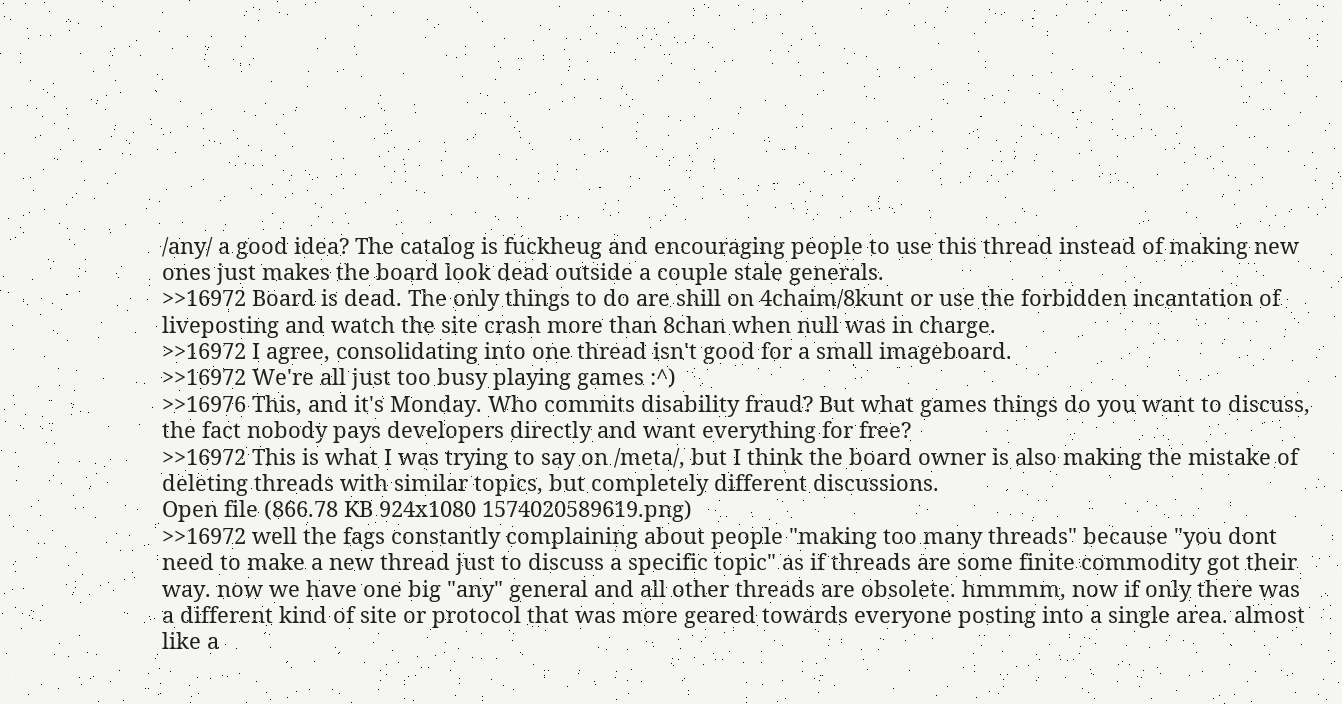/any/ a good idea? The catalog is fuckheug and encouraging people to use this thread instead of making new ones just makes the board look dead outside a couple stale generals.
>>16972 Board is dead. The only things to do are shill on 4chaim/8kunt or use the forbidden incantation of liveposting and watch the site crash more than 8chan when null was in charge.
>>16972 I agree, consolidating into one thread isn't good for a small imageboard.
>>16972 We're all just too busy playing games :^)
>>16976 This, and it's Monday. Who commits disability fraud? But what games things do you want to discuss, the fact nobody pays developers directly and want everything for free?
>>16972 This is what I was trying to say on /meta/, but I think the board owner is also making the mistake of deleting threads with similar topics, but completely different discussions.
Open file (866.78 KB 924x1080 1574020589619.png)
>>16972 well the fags constantly complaining about people "making too many threads" because "you dont need to make a new thread just to discuss a specific topic" as if threads are some finite commodity got their way. now we have one big "any" general and all other threads are obsolete. hmmmm, now if only there was a different kind of site or protocol that was more geared towards everyone posting into a single area. almost like a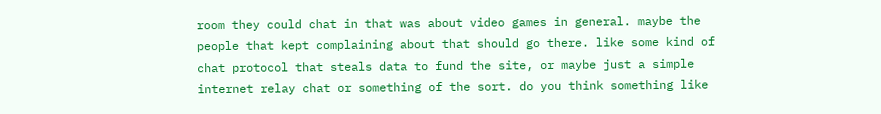room they could chat in that was about video games in general. maybe the people that kept complaining about that should go there. like some kind of chat protocol that steals data to fund the site, or maybe just a simple internet relay chat or something of the sort. do you think something like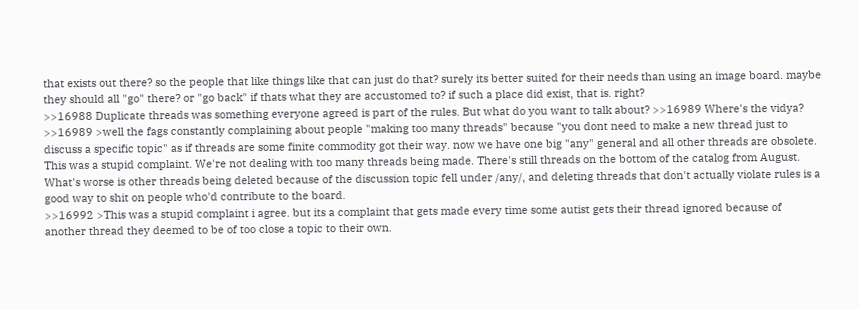that exists out there? so the people that like things like that can just do that? surely its better suited for their needs than using an image board. maybe they should all "go" there? or "go back" if thats what they are accustomed to? if such a place did exist, that is. right?
>>16988 Duplicate threads was something everyone agreed is part of the rules. But what do you want to talk about? >>16989 Where's the vidya?
>>16989 >well the fags constantly complaining about people "making too many threads" because "you dont need to make a new thread just to discuss a specific topic" as if threads are some finite commodity got their way. now we have one big "any" general and all other threads are obsolete. This was a stupid complaint. We're not dealing with too many threads being made. There's still threads on the bottom of the catalog from August. What's worse is other threads being deleted because of the discussion topic fell under /any/, and deleting threads that don't actually violate rules is a good way to shit on people who'd contribute to the board.
>>16992 >This was a stupid complaint i agree. but its a complaint that gets made every time some autist gets their thread ignored because of another thread they deemed to be of too close a topic to their own.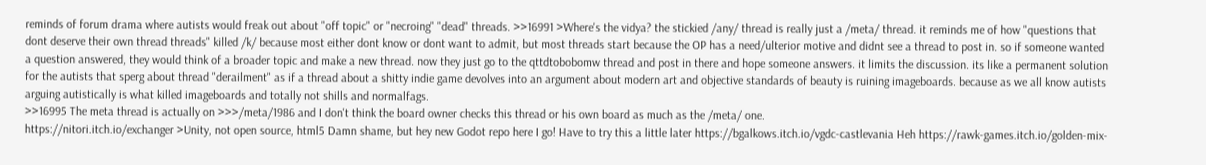reminds of forum drama where autists would freak out about "off topic" or "necroing" "dead" threads. >>16991 >Where's the vidya? the stickied /any/ thread is really just a /meta/ thread. it reminds me of how "questions that dont deserve their own thread threads" killed /k/ because most either dont know or dont want to admit, but most threads start because the OP has a need/ulterior motive and didnt see a thread to post in. so if someone wanted a question answered, they would think of a broader topic and make a new thread. now they just go to the qttdtobobomw thread and post in there and hope someone answers. it limits the discussion. its like a permanent solution for the autists that sperg about thread "derailment" as if a thread about a shitty indie game devolves into an argument about modern art and objective standards of beauty is ruining imageboards. because as we all know autists arguing autistically is what killed imageboards and totally not shills and normalfags.
>>16995 The meta thread is actually on >>>/meta/1986 and I don't think the board owner checks this thread or his own board as much as the /meta/ one.
https://nitori.itch.io/exchanger >Unity, not open source, html5 Damn shame, but hey new Godot repo here I go! Have to try this a little later https://bgalkows.itch.io/vgdc-castlevania Heh https://rawk-games.itch.io/golden-mix-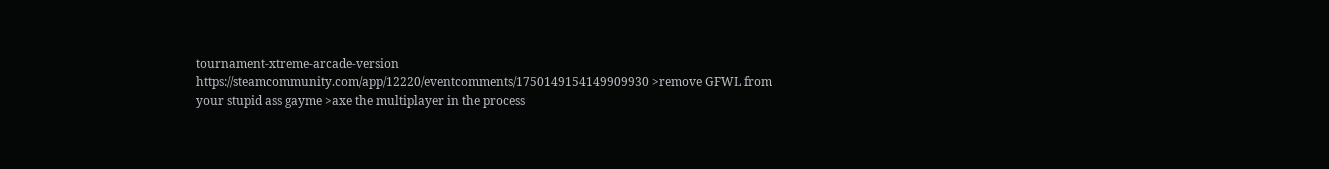tournament-xtreme-arcade-version
https://steamcommunity.com/app/12220/eventcomments/1750149154149909930 >remove GFWL from your stupid ass gayme >axe the multiplayer in the process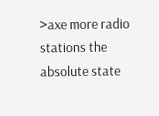>axe more radio stations the absolute state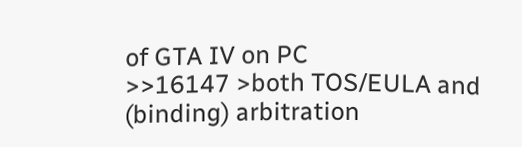of GTA IV on PC
>>16147 >both TOS/EULA and (binding) arbitration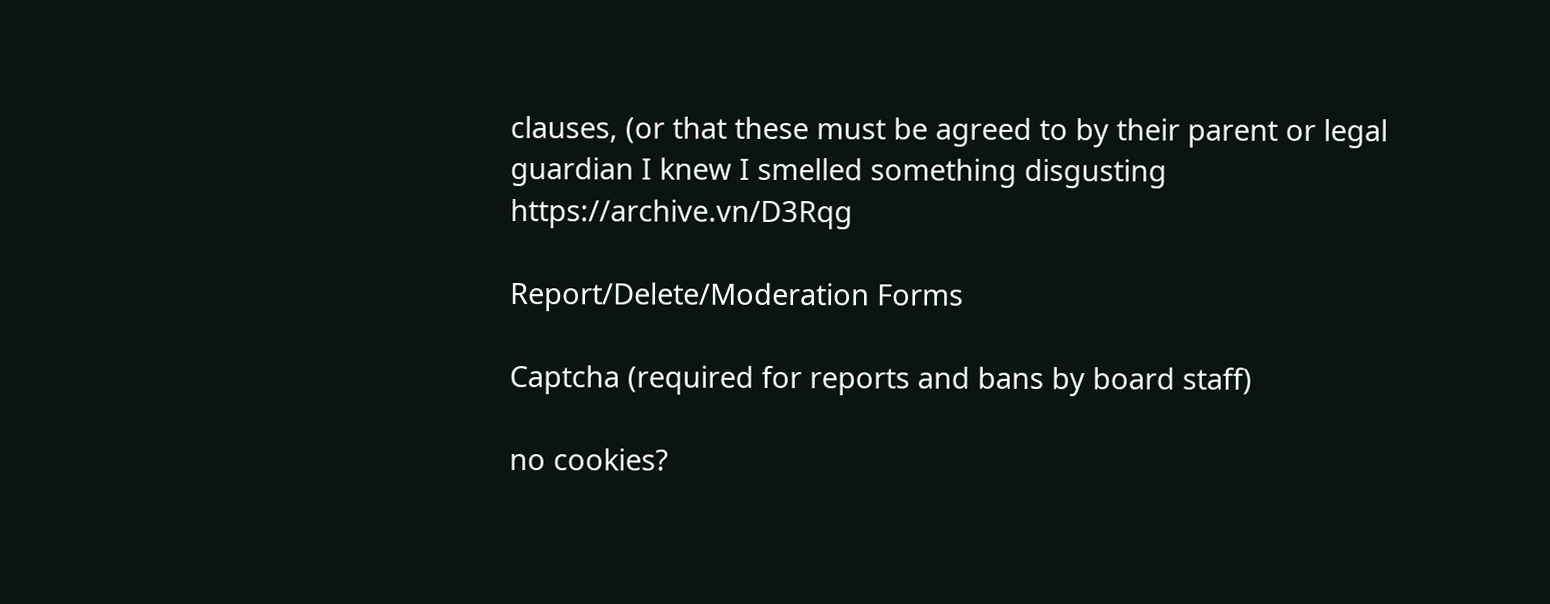clauses, (or that these must be agreed to by their parent or legal guardian I knew I smelled something disgusting https://archive.vn/D3Rqg

Report/Delete/Moderation Forms

Captcha (required for reports and bans by board staff)

no cookies?